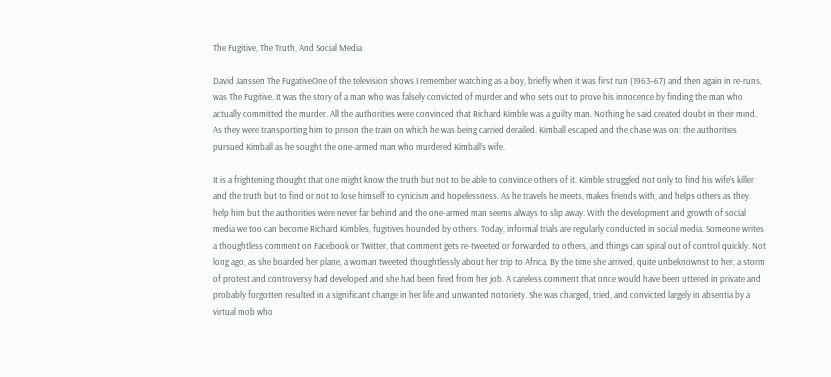The Fugitive, The Truth, And Social Media

David Janssen The FugativeOne of the television shows I remember watching as a boy, briefly when it was first run (1963–67) and then again in re-runs, was The Fugitive. It was the story of a man who was falsely convicted of murder and who sets out to prove his innocence by finding the man who actually committed the murder. All the authorities were convinced that Richard Kimble was a guilty man. Nothing he said created doubt in their mind. As they were transporting him to prison the train on which he was being carried derailed. Kimball escaped and the chase was on: the authorities pursued Kimball as he sought the one-armed man who murdered Kimball’s wife.

It is a frightening thought that one might know the truth but not to be able to convince others of it. Kimble struggled not only to find his wife’s killer and the truth but to find or not to lose himself to cynicism and hopelessness. As he travels he meets, makes friends with, and helps others as they help him but the authorities were never far behind and the one-armed man seems always to slip away. With the development and growth of social media we too can become Richard Kimbles, fugitives hounded by others. Today, informal trials are regularly conducted in social media. Someone writes a thoughtless comment on Facebook or Twitter, that comment gets re-tweeted or forwarded to others, and things can spiral out of control quickly. Not long ago, as she boarded her plane, a woman tweeted thoughtlessly about her trip to Africa. By the time she arrived, quite unbeknownst to her, a storm of protest and controversy had developed and she had been fired from her job. A careless comment that once would have been uttered in private and probably forgotten resulted in a significant change in her life and unwanted notoriety. She was charged, tried, and convicted largely in absentia by a virtual mob who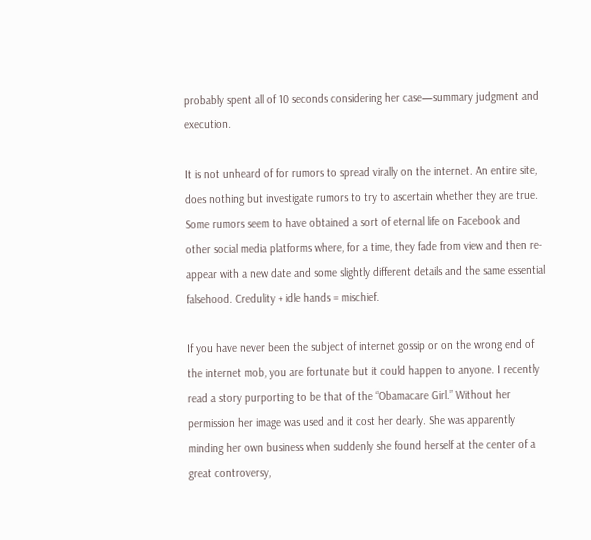probably spent all of 10 seconds considering her case—summary judgment and execution.

It is not unheard of for rumors to spread virally on the internet. An entire site, does nothing but investigate rumors to try to ascertain whether they are true. Some rumors seem to have obtained a sort of eternal life on Facebook and other social media platforms where, for a time, they fade from view and then re-appear with a new date and some slightly different details and the same essential falsehood. Credulity + idle hands = mischief.

If you have never been the subject of internet gossip or on the wrong end of the internet mob, you are fortunate but it could happen to anyone. I recently read a story purporting to be that of the “Obamacare Girl.” Without her permission her image was used and it cost her dearly. She was apparently minding her own business when suddenly she found herself at the center of a great controversy,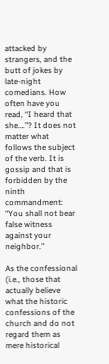attacked by strangers, and the butt of jokes by late-night comedians. How often have you read, “I heard that she….”? It does not matter what follows the subject of the verb. It is gossip and that is forbidden by the ninth commandment: “You shall not bear false witness against your neighbor.”

As the confessional (i.e., those that actually believe what the historic confessions of the church and do not regard them as mere historical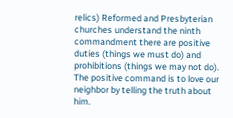relics) Reformed and Presbyterian churches understand the ninth commandment there are positive duties (things we must do) and prohibitions (things we may not do). The positive command is to love our neighbor by telling the truth about him.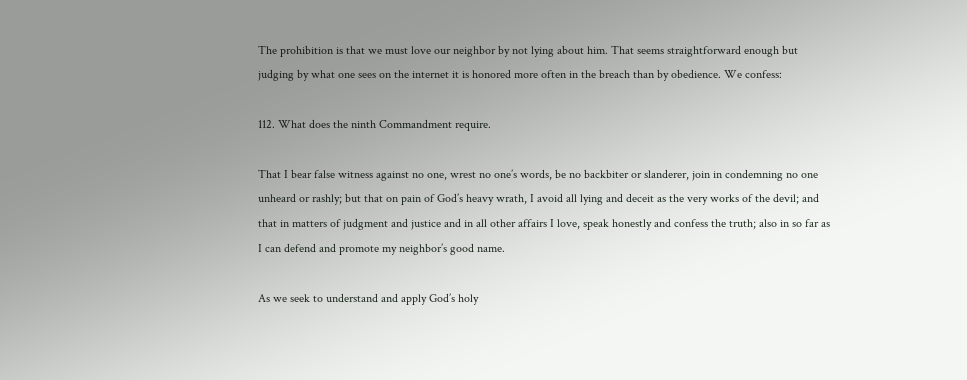The prohibition is that we must love our neighbor by not lying about him. That seems straightforward enough but judging by what one sees on the internet it is honored more often in the breach than by obedience. We confess:

112. What does the ninth Commandment require.

That I bear false witness against no one, wrest no one’s words, be no backbiter or slanderer, join in condemning no one unheard or rashly; but that on pain of God’s heavy wrath, I avoid all lying and deceit as the very works of the devil; and that in matters of judgment and justice and in all other affairs I love, speak honestly and confess the truth; also in so far as I can defend and promote my neighbor’s good name.

As we seek to understand and apply God’s holy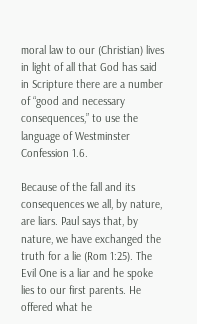moral law to our (Christian) lives in light of all that God has said in Scripture there are a number of “good and necessary consequences,” to use the language of Westminster Confession 1.6.

Because of the fall and its consequences we all, by nature, are liars. Paul says that, by nature, we have exchanged the truth for a lie (Rom 1:25). The Evil One is a liar and he spoke lies to our first parents. He offered what he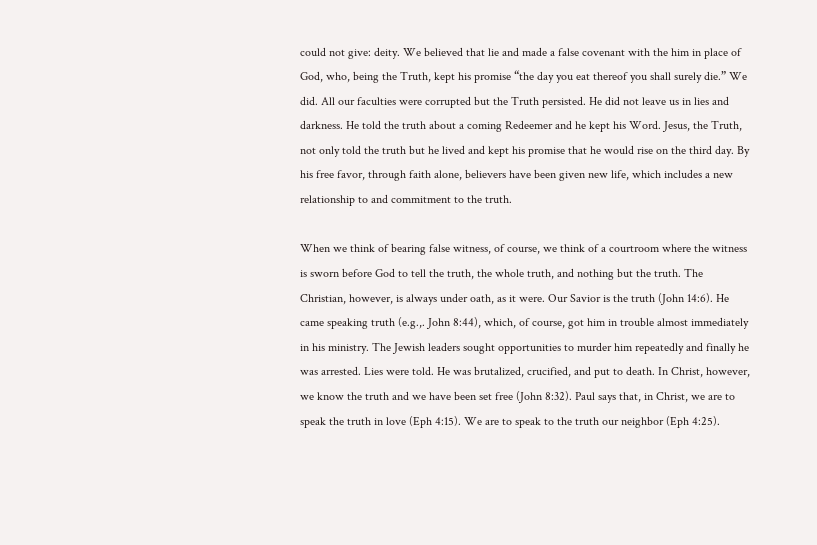could not give: deity. We believed that lie and made a false covenant with the him in place of God, who, being the Truth, kept his promise “the day you eat thereof you shall surely die.” We did. All our faculties were corrupted but the Truth persisted. He did not leave us in lies and darkness. He told the truth about a coming Redeemer and he kept his Word. Jesus, the Truth, not only told the truth but he lived and kept his promise that he would rise on the third day. By his free favor, through faith alone, believers have been given new life, which includes a new relationship to and commitment to the truth.

When we think of bearing false witness, of course, we think of a courtroom where the witness is sworn before God to tell the truth, the whole truth, and nothing but the truth. The Christian, however, is always under oath, as it were. Our Savior is the truth (John 14:6). He came speaking truth (e.g.,. John 8:44), which, of course, got him in trouble almost immediately in his ministry. The Jewish leaders sought opportunities to murder him repeatedly and finally he was arrested. Lies were told. He was brutalized, crucified, and put to death. In Christ, however, we know the truth and we have been set free (John 8:32). Paul says that, in Christ, we are to speak the truth in love (Eph 4:15). We are to speak to the truth our neighbor (Eph 4:25).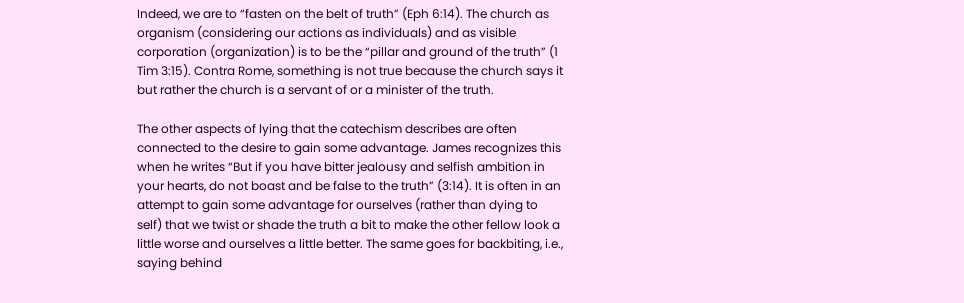Indeed, we are to “fasten on the belt of truth” (Eph 6:14). The church as organism (considering our actions as individuals) and as visible corporation (organization) is to be the “pillar and ground of the truth” (1 Tim 3:15). Contra Rome, something is not true because the church says it but rather the church is a servant of or a minister of the truth.

The other aspects of lying that the catechism describes are often connected to the desire to gain some advantage. James recognizes this when he writes “But if you have bitter jealousy and selfish ambition in your hearts, do not boast and be false to the truth” (3:14). It is often in an attempt to gain some advantage for ourselves (rather than dying to self) that we twist or shade the truth a bit to make the other fellow look a little worse and ourselves a little better. The same goes for backbiting, i.e., saying behind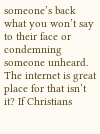someone’s back what you won’t say to their face or condemning someone unheard. The internet is great place for that isn’t it? If Christians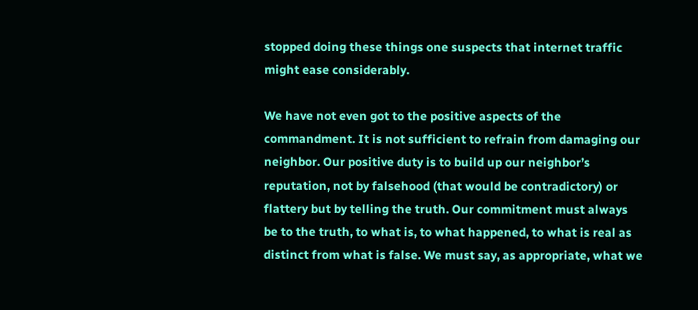stopped doing these things one suspects that internet traffic might ease considerably.

We have not even got to the positive aspects of the commandment. It is not sufficient to refrain from damaging our neighbor. Our positive duty is to build up our neighbor’s reputation, not by falsehood (that would be contradictory) or flattery but by telling the truth. Our commitment must always be to the truth, to what is, to what happened, to what is real as distinct from what is false. We must say, as appropriate, what we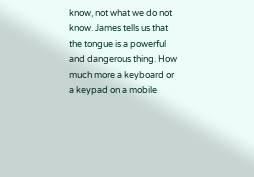know, not what we do not know. James tells us that the tongue is a powerful and dangerous thing. How much more a keyboard or a keypad on a mobile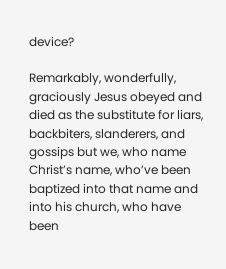device?

Remarkably, wonderfully, graciously Jesus obeyed and died as the substitute for liars, backbiters, slanderers, and gossips but we, who name Christ’s name, who’ve been baptized into that name and into his church, who have been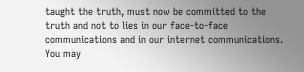taught the truth, must now be committed to the truth and not to lies in our face-to-face communications and in our internet communications. You may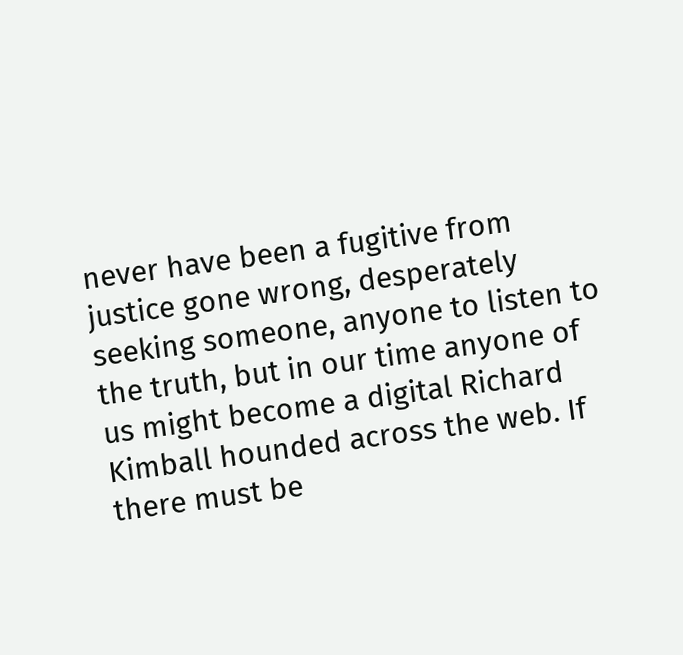never have been a fugitive from justice gone wrong, desperately seeking someone, anyone to listen to the truth, but in our time anyone of us might become a digital Richard Kimball hounded across the web. If there must be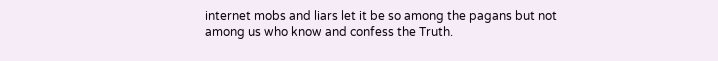internet mobs and liars let it be so among the pagans but not among us who know and confess the Truth.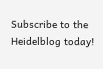Subscribe to the Heidelblog today!